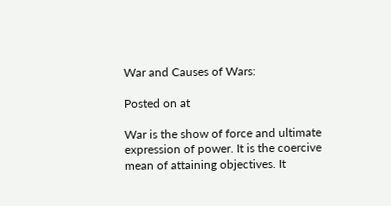War and Causes of Wars:

Posted on at

War is the show of force and ultimate expression of power. It is the coercive mean of attaining objectives. It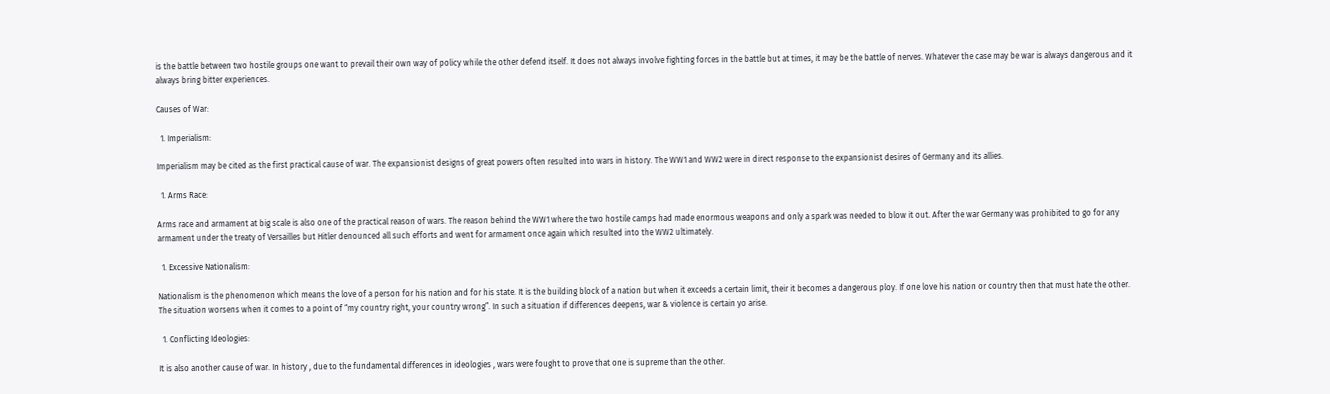is the battle between two hostile groups one want to prevail their own way of policy while the other defend itself. It does not always involve fighting forces in the battle but at times, it may be the battle of nerves. Whatever the case may be war is always dangerous and it always bring bitter experiences.

Causes of War:

  1. Imperialism:

Imperialism may be cited as the first practical cause of war. The expansionist designs of great powers often resulted into wars in history. The WW1 and WW2 were in direct response to the expansionist desires of Germany and its allies.

  1. Arms Race:

Arms race and armament at big scale is also one of the practical reason of wars. The reason behind the WW1 where the two hostile camps had made enormous weapons and only a spark was needed to blow it out. After the war Germany was prohibited to go for any armament under the treaty of Versailles but Hitler denounced all such efforts and went for armament once again which resulted into the WW2 ultimately.

  1. Excessive Nationalism:

Nationalism is the phenomenon which means the love of a person for his nation and for his state. It is the building block of a nation but when it exceeds a certain limit, their it becomes a dangerous ploy. If one love his nation or country then that must hate the other. The situation worsens when it comes to a point of “my country right, your country wrong”. In such a situation if differences deepens, war & violence is certain yo arise.

  1. Conflicting Ideologies:

It is also another cause of war. In history , due to the fundamental differences in ideologies , wars were fought to prove that one is supreme than the other.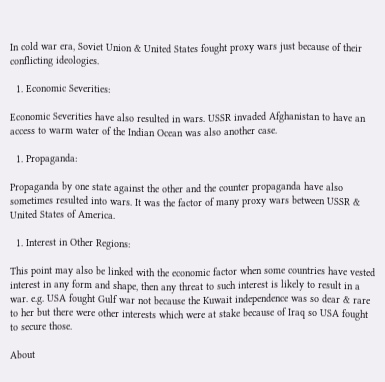In cold war era, Soviet Union & United States fought proxy wars just because of their conflicting ideologies.

  1. Economic Severities:

Economic Severities have also resulted in wars. USSR invaded Afghanistan to have an access to warm water of the Indian Ocean was also another case.

  1. Propaganda:

Propaganda by one state against the other and the counter propaganda have also sometimes resulted into wars. It was the factor of many proxy wars between USSR & United States of America.

  1. Interest in Other Regions:

This point may also be linked with the economic factor when some countries have vested interest in any form and shape, then any threat to such interest is likely to result in a war. e.g. USA fought Gulf war not because the Kuwait independence was so dear & rare to her but there were other interests which were at stake because of Iraq so USA fought to secure those.

About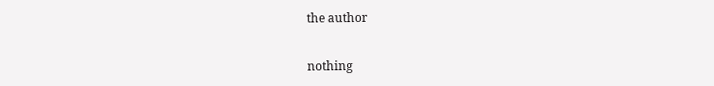the author


nothing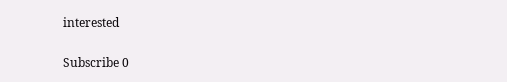interested

Subscribe 0